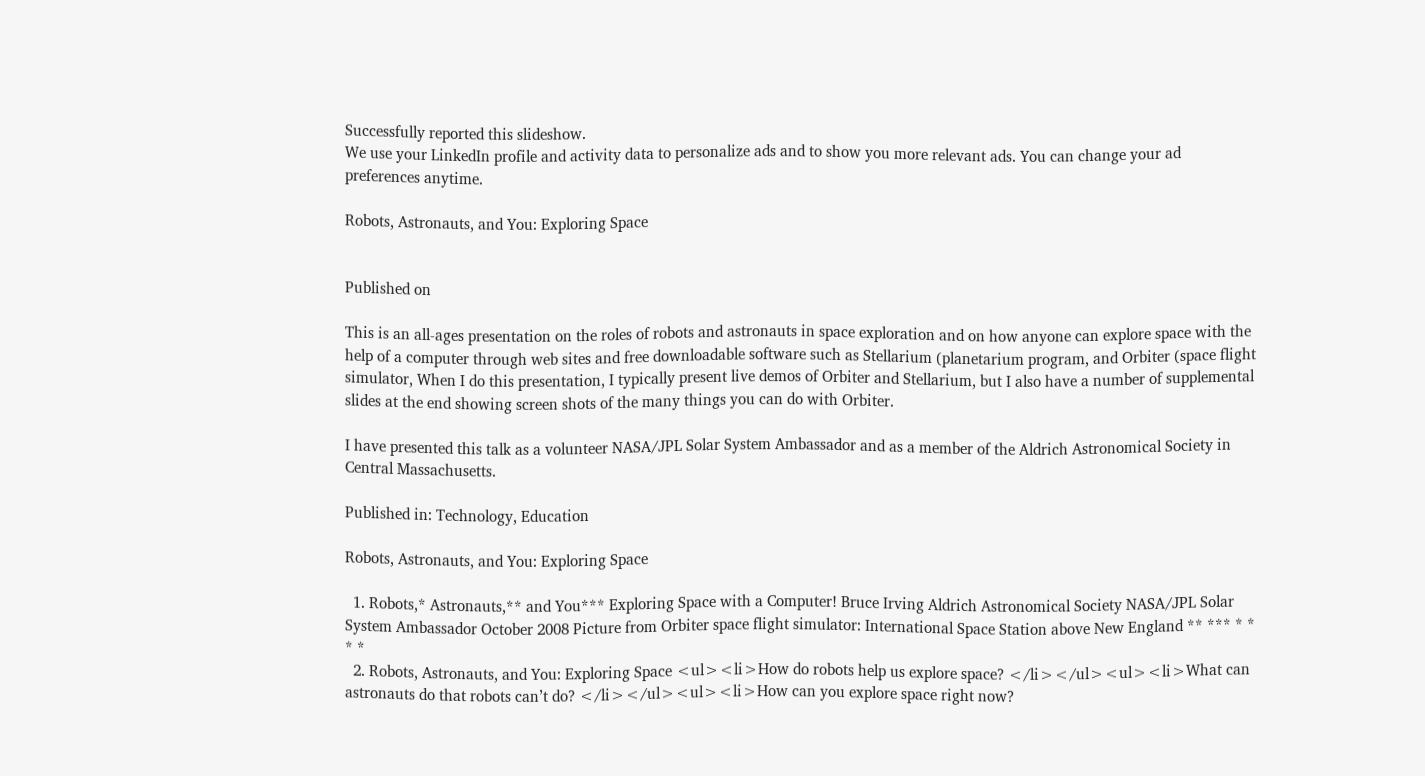Successfully reported this slideshow.
We use your LinkedIn profile and activity data to personalize ads and to show you more relevant ads. You can change your ad preferences anytime.

Robots, Astronauts, and You: Exploring Space


Published on

This is an all-ages presentation on the roles of robots and astronauts in space exploration and on how anyone can explore space with the help of a computer through web sites and free downloadable software such as Stellarium (planetarium program, and Orbiter (space flight simulator, When I do this presentation, I typically present live demos of Orbiter and Stellarium, but I also have a number of supplemental slides at the end showing screen shots of the many things you can do with Orbiter.

I have presented this talk as a volunteer NASA/JPL Solar System Ambassador and as a member of the Aldrich Astronomical Society in Central Massachusetts.

Published in: Technology, Education

Robots, Astronauts, and You: Exploring Space

  1. Robots,* Astronauts,** and You*** Exploring Space with a Computer! Bruce Irving Aldrich Astronomical Society NASA/JPL Solar System Ambassador October 2008 Picture from Orbiter space flight simulator: International Space Station above New England ** *** * * * *
  2. Robots, Astronauts, and You: Exploring Space <ul><li>How do robots help us explore space? </li></ul><ul><li>What can astronauts do that robots can’t do? </li></ul><ul><li>How can you explore space right now?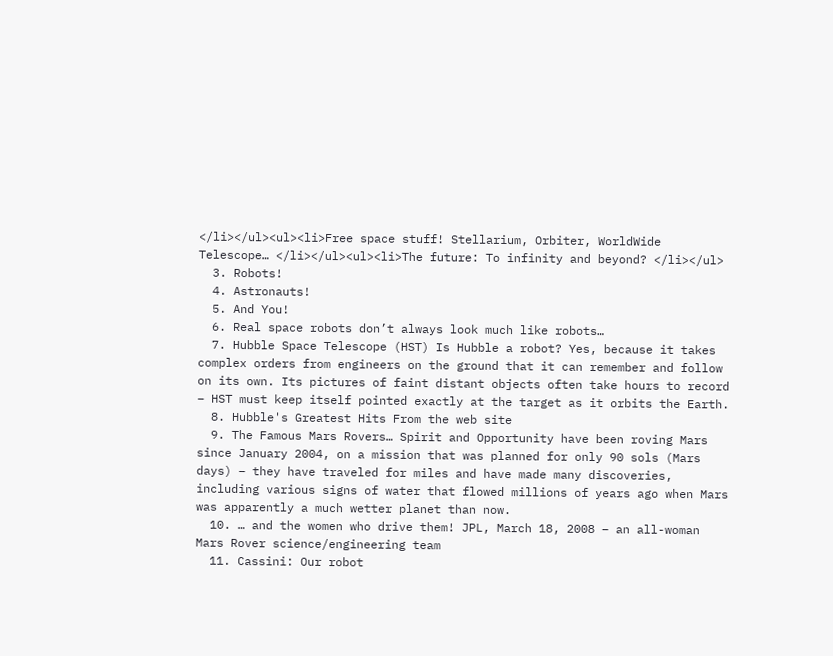</li></ul><ul><li>Free space stuff! Stellarium, Orbiter, WorldWide Telescope… </li></ul><ul><li>The future: To infinity and beyond? </li></ul>
  3. Robots!
  4. Astronauts!
  5. And You!
  6. Real space robots don’t always look much like robots…
  7. Hubble Space Telescope (HST) Is Hubble a robot? Yes, because it takes complex orders from engineers on the ground that it can remember and follow on its own. Its pictures of faint distant objects often take hours to record – HST must keep itself pointed exactly at the target as it orbits the Earth.
  8. Hubble's Greatest Hits From the web site
  9. The Famous Mars Rovers… Spirit and Opportunity have been roving Mars since January 2004, on a mission that was planned for only 90 sols (Mars days) – they have traveled for miles and have made many discoveries, including various signs of water that flowed millions of years ago when Mars was apparently a much wetter planet than now.
  10. … and the women who drive them! JPL, March 18, 2008 – an all-woman Mars Rover science/engineering team
  11. Cassini: Our robot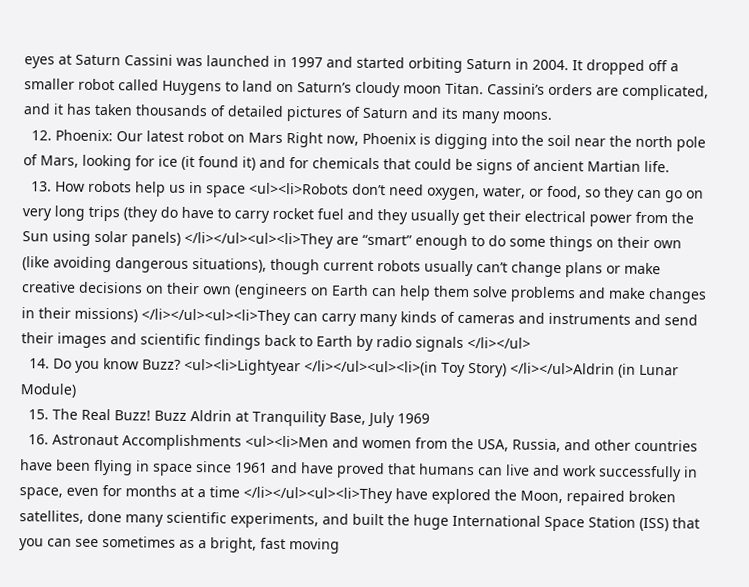eyes at Saturn Cassini was launched in 1997 and started orbiting Saturn in 2004. It dropped off a smaller robot called Huygens to land on Saturn’s cloudy moon Titan. Cassini’s orders are complicated, and it has taken thousands of detailed pictures of Saturn and its many moons.
  12. Phoenix: Our latest robot on Mars Right now, Phoenix is digging into the soil near the north pole of Mars, looking for ice (it found it) and for chemicals that could be signs of ancient Martian life.
  13. How robots help us in space <ul><li>Robots don’t need oxygen, water, or food, so they can go on very long trips (they do have to carry rocket fuel and they usually get their electrical power from the Sun using solar panels) </li></ul><ul><li>They are “smart” enough to do some things on their own (like avoiding dangerous situations), though current robots usually can’t change plans or make creative decisions on their own (engineers on Earth can help them solve problems and make changes in their missions) </li></ul><ul><li>They can carry many kinds of cameras and instruments and send their images and scientific findings back to Earth by radio signals </li></ul>
  14. Do you know Buzz? <ul><li>Lightyear </li></ul><ul><li>(in Toy Story) </li></ul>Aldrin (in Lunar Module)
  15. The Real Buzz! Buzz Aldrin at Tranquility Base, July 1969
  16. Astronaut Accomplishments <ul><li>Men and women from the USA, Russia, and other countries have been flying in space since 1961 and have proved that humans can live and work successfully in space, even for months at a time </li></ul><ul><li>They have explored the Moon, repaired broken satellites, done many scientific experiments, and built the huge International Space Station (ISS) that you can see sometimes as a bright, fast moving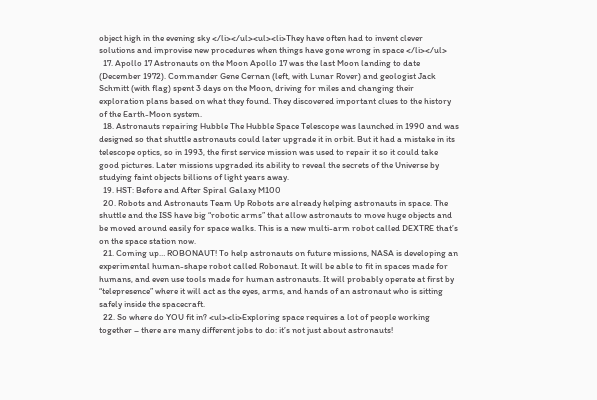object high in the evening sky </li></ul><ul><li>They have often had to invent clever solutions and improvise new procedures when things have gone wrong in space </li></ul>
  17. Apollo 17 Astronauts on the Moon Apollo 17 was the last Moon landing to date (December 1972). Commander Gene Cernan (left, with Lunar Rover) and geologist Jack Schmitt (with flag) spent 3 days on the Moon, driving for miles and changing their exploration plans based on what they found. They discovered important clues to the history of the Earth-Moon system.
  18. Astronauts repairing Hubble The Hubble Space Telescope was launched in 1990 and was designed so that shuttle astronauts could later upgrade it in orbit. But it had a mistake in its telescope optics, so in 1993, the first service mission was used to repair it so it could take good pictures. Later missions upgraded its ability to reveal the secrets of the Universe by studying faint objects billions of light years away.
  19. HST: Before and After Spiral Galaxy M100
  20. Robots and Astronauts Team Up Robots are already helping astronauts in space. The shuttle and the ISS have big “robotic arms” that allow astronauts to move huge objects and be moved around easily for space walks. This is a new multi-arm robot called DEXTRE that’s on the space station now.
  21. Coming up… ROBONAUT! To help astronauts on future missions, NASA is developing an experimental human-shape robot called Robonaut. It will be able to fit in spaces made for humans, and even use tools made for human astronauts. It will probably operate at first by “telepresence” where it will act as the eyes, arms, and hands of an astronaut who is sitting safely inside the spacecraft.
  22. So where do YOU fit in? <ul><li>Exploring space requires a lot of people working together – there are many different jobs to do: it’s not just about astronauts!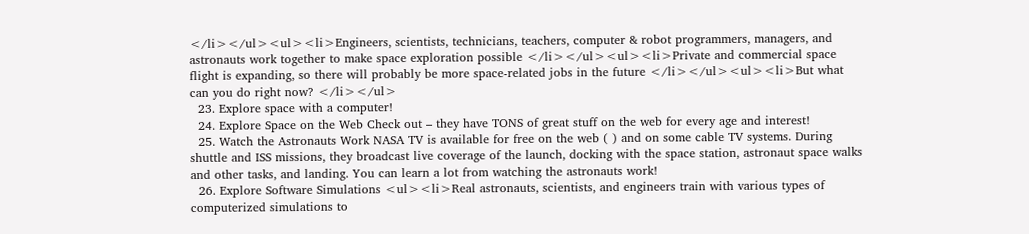</li></ul><ul><li>Engineers, scientists, technicians, teachers, computer & robot programmers, managers, and astronauts work together to make space exploration possible </li></ul><ul><li>Private and commercial space flight is expanding, so there will probably be more space-related jobs in the future </li></ul><ul><li>But what can you do right now? </li></ul>
  23. Explore space with a computer!
  24. Explore Space on the Web Check out – they have TONS of great stuff on the web for every age and interest!
  25. Watch the Astronauts Work NASA TV is available for free on the web ( ) and on some cable TV systems. During shuttle and ISS missions, they broadcast live coverage of the launch, docking with the space station, astronaut space walks and other tasks, and landing. You can learn a lot from watching the astronauts work!
  26. Explore Software Simulations <ul><li>Real astronauts, scientists, and engineers train with various types of computerized simulations to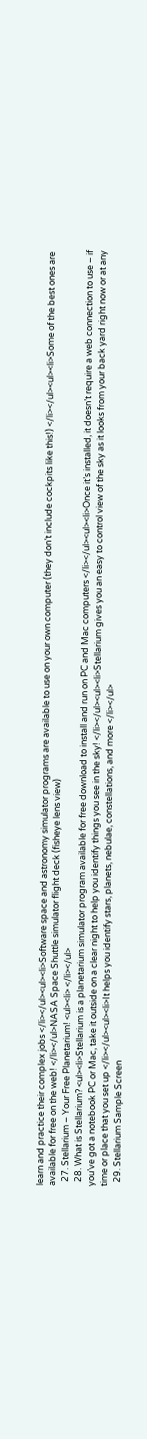learn and practice their complex jobs </li></ul><ul><li>Software space and astronomy simulator programs are available to use on your own computer (they don’t include cockpits like this!) </li></ul><ul><li>Some of the best ones are available for free on the web! </li></ul>NASA Space Shuttle simulator flight deck (fisheye lens view)
  27. Stellarium – Your Free Planetarium! <ul><li> </li></ul>
  28. What is Stellarium? <ul><li>Stellarium is a planetarium simulator program available for free download to install and run on PC and Mac computers </li></ul><ul><li>Once it’s installed, it doesn’t require a web connection to use – if you’ve got a notebook PC or Mac, take it outside on a clear night to help you identify things you see in the sky! </li></ul><ul><li>Stellarium gives you an easy to control view of the sky as it looks from your back yard right now or at any time or place that you set up </li></ul><ul><li>It helps you identify stars, planets, nebulae, constellations, and more </li></ul>
  29. Stellarium Sample Screen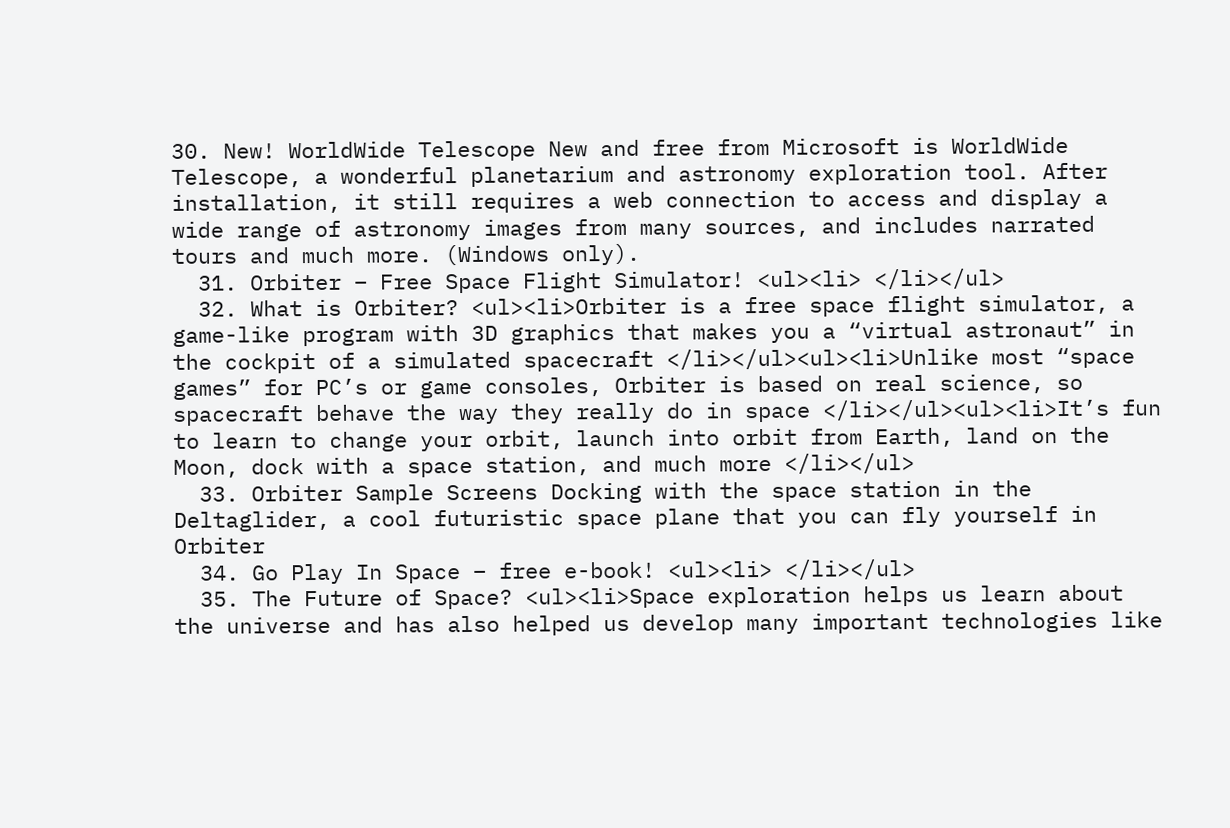30. New! WorldWide Telescope New and free from Microsoft is WorldWide Telescope, a wonderful planetarium and astronomy exploration tool. After installation, it still requires a web connection to access and display a wide range of astronomy images from many sources, and includes narrated tours and much more. (Windows only).
  31. Orbiter – Free Space Flight Simulator! <ul><li> </li></ul>
  32. What is Orbiter? <ul><li>Orbiter is a free space flight simulator, a game-like program with 3D graphics that makes you a “virtual astronaut” in the cockpit of a simulated spacecraft </li></ul><ul><li>Unlike most “space games” for PC’s or game consoles, Orbiter is based on real science, so spacecraft behave the way they really do in space </li></ul><ul><li>It’s fun to learn to change your orbit, launch into orbit from Earth, land on the Moon, dock with a space station, and much more </li></ul>
  33. Orbiter Sample Screens Docking with the space station in the Deltaglider, a cool futuristic space plane that you can fly yourself in Orbiter
  34. Go Play In Space – free e-book! <ul><li> </li></ul>
  35. The Future of Space? <ul><li>Space exploration helps us learn about the universe and has also helped us develop many important technologies like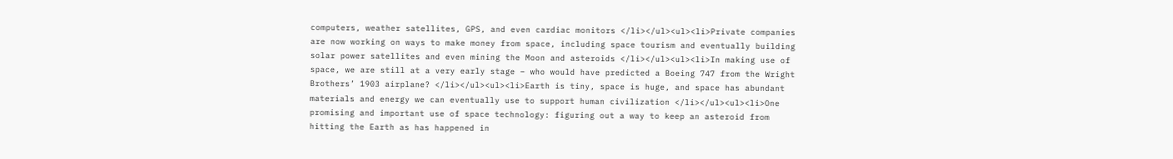computers, weather satellites, GPS, and even cardiac monitors </li></ul><ul><li>Private companies are now working on ways to make money from space, including space tourism and eventually building solar power satellites and even mining the Moon and asteroids </li></ul><ul><li>In making use of space, we are still at a very early stage – who would have predicted a Boeing 747 from the Wright Brothers’ 1903 airplane? </li></ul><ul><li>Earth is tiny, space is huge, and space has abundant materials and energy we can eventually use to support human civilization </li></ul><ul><li>One promising and important use of space technology: figuring out a way to keep an asteroid from hitting the Earth as has happened in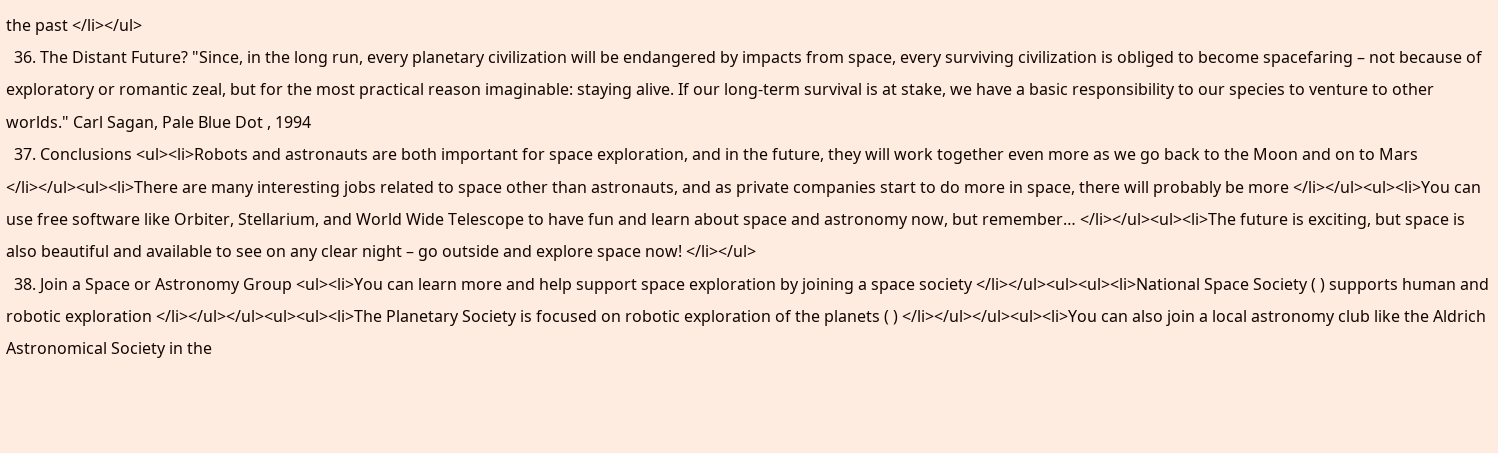the past </li></ul>
  36. The Distant Future? "Since, in the long run, every planetary civilization will be endangered by impacts from space, every surviving civilization is obliged to become spacefaring – not because of exploratory or romantic zeal, but for the most practical reason imaginable: staying alive. If our long-term survival is at stake, we have a basic responsibility to our species to venture to other worlds." Carl Sagan, Pale Blue Dot , 1994
  37. Conclusions <ul><li>Robots and astronauts are both important for space exploration, and in the future, they will work together even more as we go back to the Moon and on to Mars </li></ul><ul><li>There are many interesting jobs related to space other than astronauts, and as private companies start to do more in space, there will probably be more </li></ul><ul><li>You can use free software like Orbiter, Stellarium, and World Wide Telescope to have fun and learn about space and astronomy now, but remember… </li></ul><ul><li>The future is exciting, but space is also beautiful and available to see on any clear night – go outside and explore space now! </li></ul>
  38. Join a Space or Astronomy Group <ul><li>You can learn more and help support space exploration by joining a space society </li></ul><ul><ul><li>National Space Society ( ) supports human and robotic exploration </li></ul></ul><ul><ul><li>The Planetary Society is focused on robotic exploration of the planets ( ) </li></ul></ul><ul><li>You can also join a local astronomy club like the Aldrich Astronomical Society in the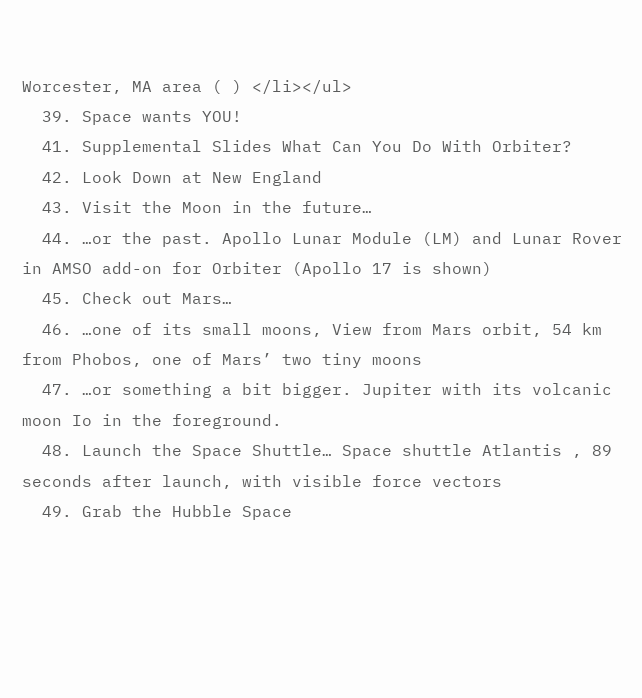Worcester, MA area ( ) </li></ul>
  39. Space wants YOU!
  41. Supplemental Slides What Can You Do With Orbiter?
  42. Look Down at New England
  43. Visit the Moon in the future…
  44. …or the past. Apollo Lunar Module (LM) and Lunar Rover in AMSO add-on for Orbiter (Apollo 17 is shown)
  45. Check out Mars…
  46. …one of its small moons, View from Mars orbit, 54 km from Phobos, one of Mars’ two tiny moons
  47. …or something a bit bigger. Jupiter with its volcanic moon Io in the foreground.
  48. Launch the Space Shuttle… Space shuttle Atlantis , 89 seconds after launch, with visible force vectors
  49. Grab the Hubble Space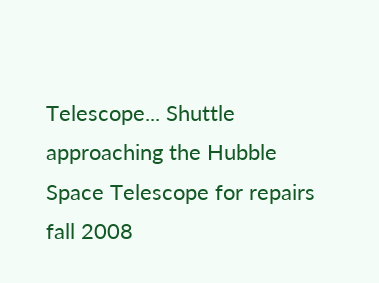Telescope... Shuttle approaching the Hubble Space Telescope for repairs fall 2008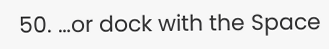50. …or dock with the Space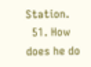Station.
  51. How does he do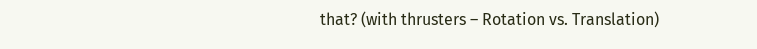that? (with thrusters – Rotation vs. Translation)